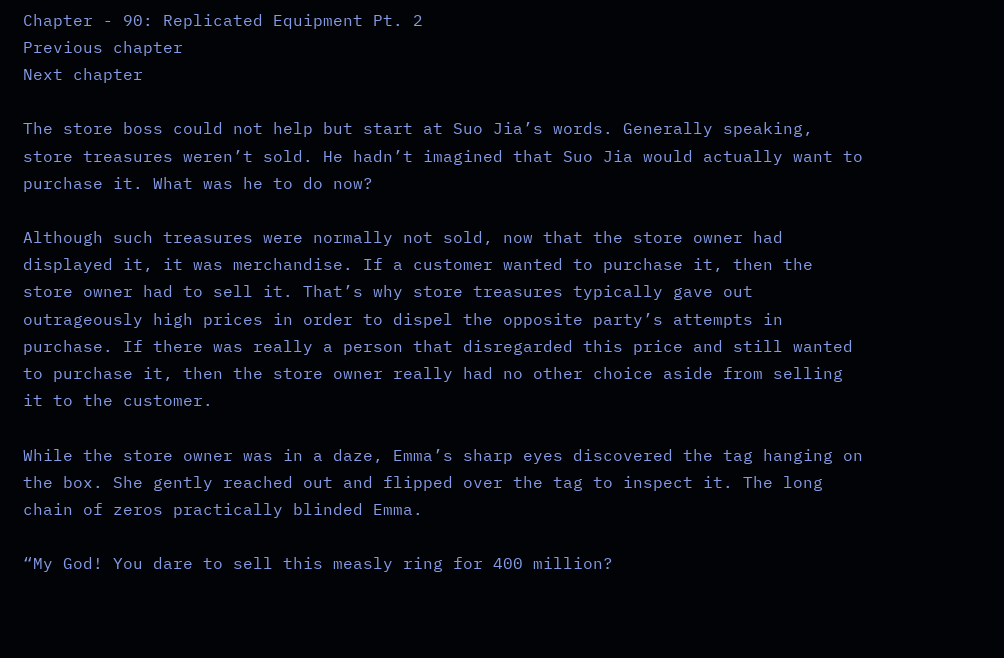Chapter - 90: Replicated Equipment Pt. 2
Previous chapter
Next chapter

The store boss could not help but start at Suo Jia’s words. Generally speaking, store treasures weren’t sold. He hadn’t imagined that Suo Jia would actually want to purchase it. What was he to do now?

Although such treasures were normally not sold, now that the store owner had displayed it, it was merchandise. If a customer wanted to purchase it, then the store owner had to sell it. That’s why store treasures typically gave out outrageously high prices in order to dispel the opposite party’s attempts in purchase. If there was really a person that disregarded this price and still wanted to purchase it, then the store owner really had no other choice aside from selling it to the customer.

While the store owner was in a daze, Emma’s sharp eyes discovered the tag hanging on the box. She gently reached out and flipped over the tag to inspect it. The long chain of zeros practically blinded Emma.

“My God! You dare to sell this measly ring for 400 million?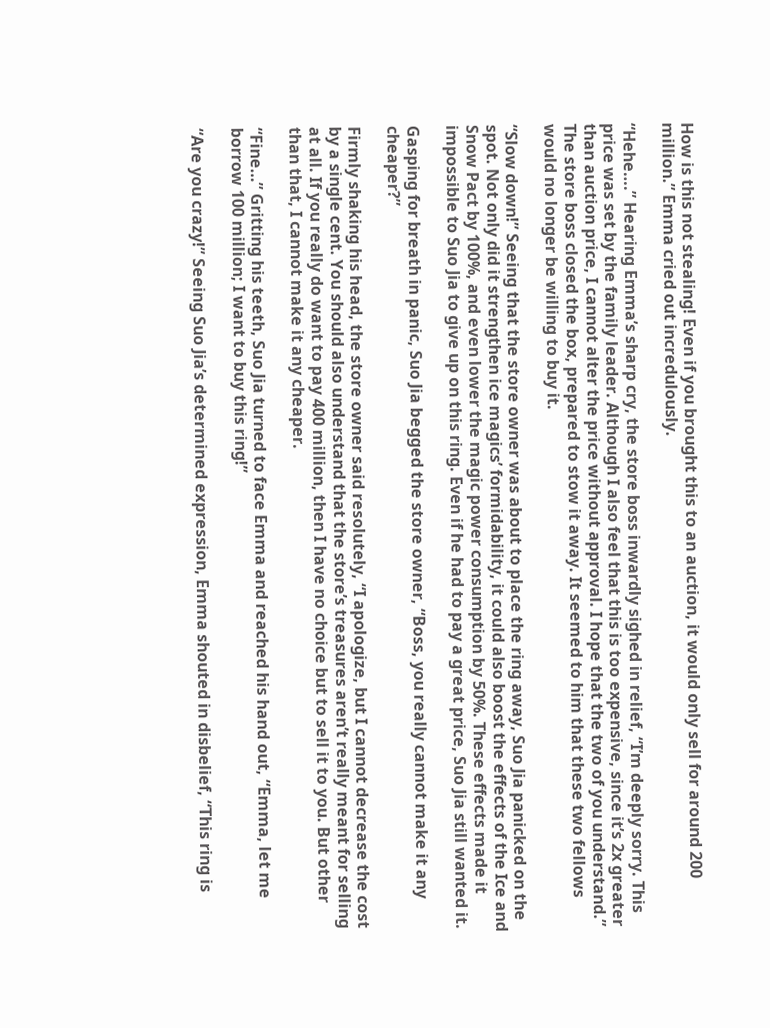How is this not stealing! Even if you brought this to an auction, it would only sell for around 200 million.” Emma cried out incredulously.

“Hehe….” Hearing Emma’s sharp cry, the store boss inwardly sighed in relief, “I’m deeply sorry. This price was set by the family leader. Although I also feel that this is too expensive, since it’s 2x greater than auction price, I cannot alter the price without approval. I hope that the two of you understand.” The store boss closed the box, prepared to stow it away. It seemed to him that these two fellows would no longer be willing to buy it.

“Slow down!” Seeing that the store owner was about to place the ring away, Suo Jia panicked on the spot. Not only did it strengthen ice magics’ formidability, it could also boost the effects of the Ice and Snow Pact by 100%, and even lower the magic power consumption by 50%. These effects made it impossible to Suo Jia to give up on this ring. Even if he had to pay a great price, Suo Jia still wanted it.

Gasping for breath in panic, Suo Jia begged the store owner, “Boss, you really cannot make it any cheaper?”

Firmly shaking his head, the store owner said resolutely, “I apologize, but I cannot decrease the cost by a single cent. You should also understand that the store’s treasures aren’t really meant for selling at all. If you really do want to pay 400 million, then I have no choice but to sell it to you. But other than that, I cannot make it any cheaper.

“Fine…” Gritting his teeth, Suo Jia turned to face Emma and reached his hand out, “Emma, let me borrow 100 million; I want to buy this ring!”

“Are you crazy!” Seeing Suo Jia’s determined expression, Emma shouted in disbelief, “This ring is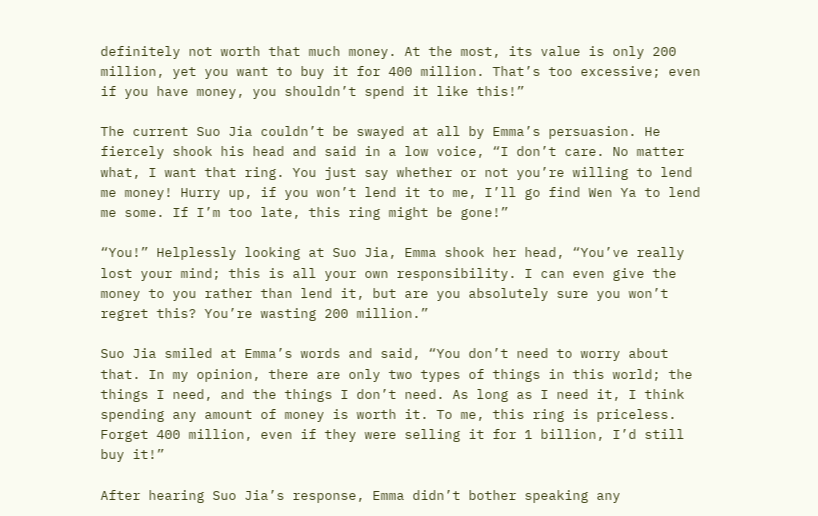definitely not worth that much money. At the most, its value is only 200 million, yet you want to buy it for 400 million. That’s too excessive; even if you have money, you shouldn’t spend it like this!”

The current Suo Jia couldn’t be swayed at all by Emma’s persuasion. He fiercely shook his head and said in a low voice, “I don’t care. No matter what, I want that ring. You just say whether or not you’re willing to lend me money! Hurry up, if you won’t lend it to me, I’ll go find Wen Ya to lend me some. If I’m too late, this ring might be gone!”

“You!” Helplessly looking at Suo Jia, Emma shook her head, “You’ve really lost your mind; this is all your own responsibility. I can even give the money to you rather than lend it, but are you absolutely sure you won’t regret this? You’re wasting 200 million.”

Suo Jia smiled at Emma’s words and said, “You don’t need to worry about that. In my opinion, there are only two types of things in this world; the things I need, and the things I don’t need. As long as I need it, I think spending any amount of money is worth it. To me, this ring is priceless. Forget 400 million, even if they were selling it for 1 billion, I’d still buy it!”

After hearing Suo Jia’s response, Emma didn’t bother speaking any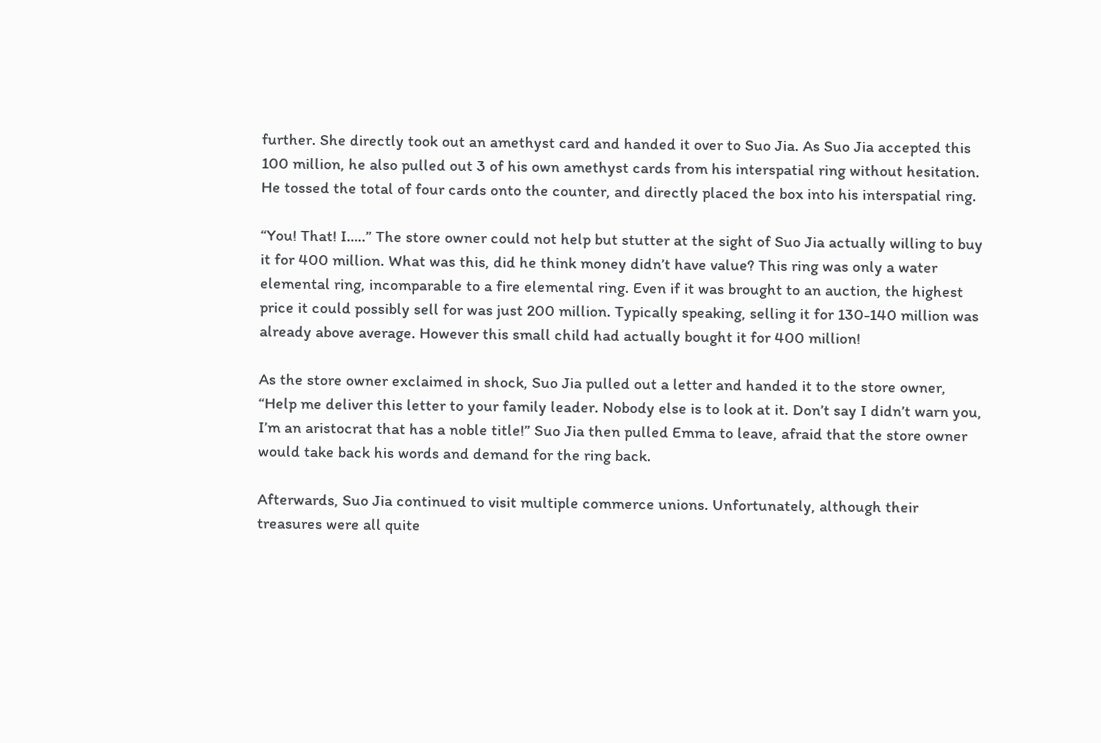further. She directly took out an amethyst card and handed it over to Suo Jia. As Suo Jia accepted this 100 million, he also pulled out 3 of his own amethyst cards from his interspatial ring without hesitation. He tossed the total of four cards onto the counter, and directly placed the box into his interspatial ring.

“You! That! I…..” The store owner could not help but stutter at the sight of Suo Jia actually willing to buy it for 400 million. What was this, did he think money didn’t have value? This ring was only a water elemental ring, incomparable to a fire elemental ring. Even if it was brought to an auction, the highest price it could possibly sell for was just 200 million. Typically speaking, selling it for 130-140 million was already above average. However this small child had actually bought it for 400 million!

As the store owner exclaimed in shock, Suo Jia pulled out a letter and handed it to the store owner, “Help me deliver this letter to your family leader. Nobody else is to look at it. Don’t say I didn’t warn you, I’m an aristocrat that has a noble title!” Suo Jia then pulled Emma to leave, afraid that the store owner would take back his words and demand for the ring back.

Afterwards, Suo Jia continued to visit multiple commerce unions. Unfortunately, although their treasures were all quite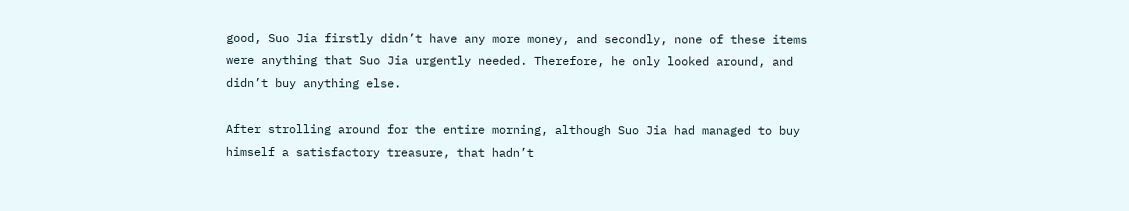good, Suo Jia firstly didn’t have any more money, and secondly, none of these items were anything that Suo Jia urgently needed. Therefore, he only looked around, and didn’t buy anything else.

After strolling around for the entire morning, although Suo Jia had managed to buy himself a satisfactory treasure, that hadn’t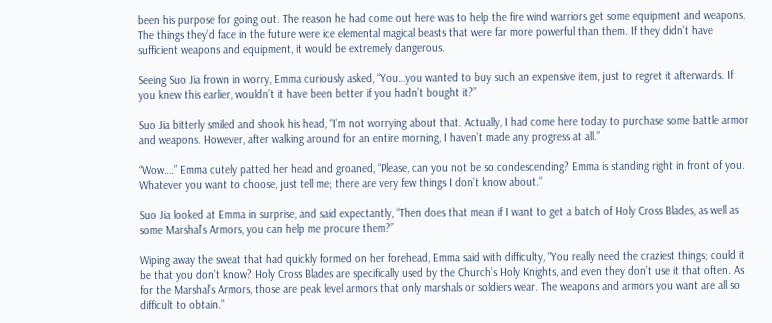been his purpose for going out. The reason he had come out here was to help the fire wind warriors get some equipment and weapons. The things they’d face in the future were ice elemental magical beasts that were far more powerful than them. If they didn’t have sufficient weapons and equipment, it would be extremely dangerous.

Seeing Suo Jia frown in worry, Emma curiously asked, “You…you wanted to buy such an expensive item, just to regret it afterwards. If you knew this earlier, wouldn’t it have been better if you hadn’t bought it?”

Suo Jia bitterly smiled and shook his head, “I’m not worrying about that. Actually, I had come here today to purchase some battle armor and weapons. However, after walking around for an entire morning, I haven’t made any progress at all.”

“Wow….” Emma cutely patted her head and groaned, “Please, can you not be so condescending? Emma is standing right in front of you. Whatever you want to choose, just tell me; there are very few things I don’t know about.”

Suo Jia looked at Emma in surprise, and said expectantly, “Then does that mean if I want to get a batch of Holy Cross Blades, as well as some Marshal’s Armors, you can help me procure them?”

Wiping away the sweat that had quickly formed on her forehead, Emma said with difficulty, “You really need the craziest things; could it be that you don’t know? Holy Cross Blades are specifically used by the Church’s Holy Knights, and even they don’t use it that often. As for the Marshal’s Armors, those are peak level armors that only marshals or soldiers wear. The weapons and armors you want are all so difficult to obtain.”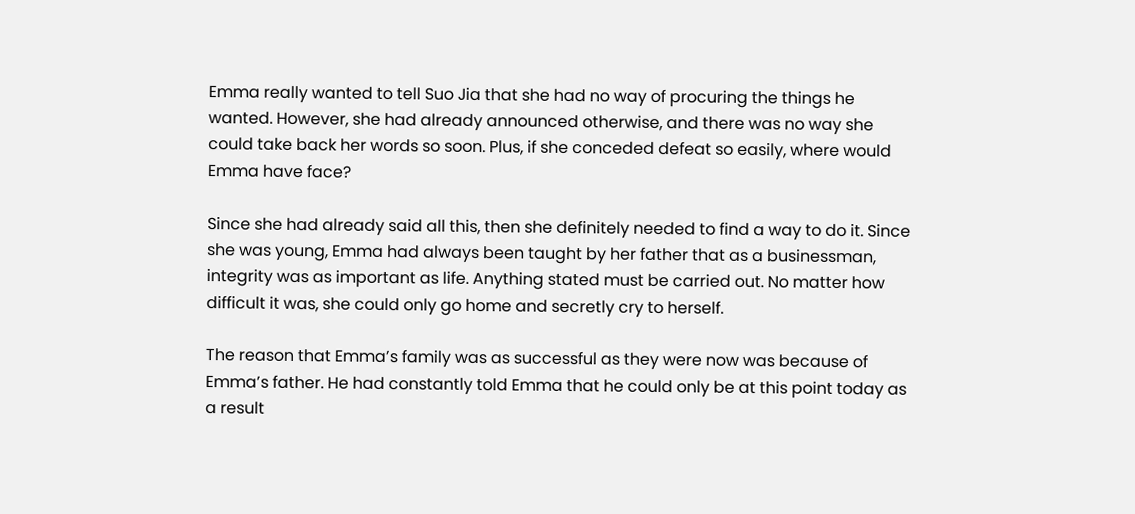Emma really wanted to tell Suo Jia that she had no way of procuring the things he wanted. However, she had already announced otherwise, and there was no way she could take back her words so soon. Plus, if she conceded defeat so easily, where would Emma have face?

Since she had already said all this, then she definitely needed to find a way to do it. Since she was young, Emma had always been taught by her father that as a businessman, integrity was as important as life. Anything stated must be carried out. No matter how difficult it was, she could only go home and secretly cry to herself.

The reason that Emma’s family was as successful as they were now was because of Emma’s father. He had constantly told Emma that he could only be at this point today as a result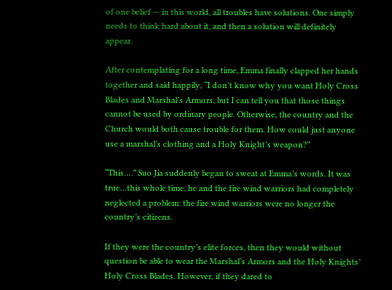of one belief — in this world, all troubles have solutions. One simply needs to think hard about it, and then a solution will definitely appear.

After contemplating for a long time, Emma finally clapped her hands together and said happily, “I don’t know why you want Holy Cross Blades and Marshal’s Armors, but I can tell you that those things cannot be used by ordinary people. Otherwise, the country and the Church would both cause trouble for them. How could just anyone use a marshal’s clothing and a Holy Knight’s weapon?”

“This….” Suo Jia suddenly began to sweat at Emma’s words. It was true…this whole time, he and the fire wind warriors had completely neglected a problem: the fire wind warriors were no longer the country’s citizens.

If they were the country’s elite forces, then they would without question be able to wear the Marshal’s Armors and the Holy Knights’ Holy Cross Blades. However, if they dared to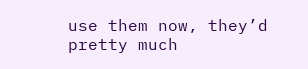use them now, they’d pretty much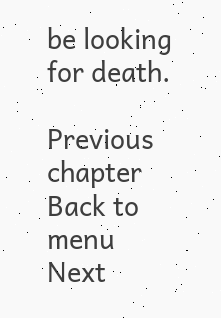be looking for death.

Previous chapter
Back to menu
Next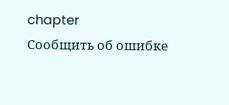chapter
Сообщить об ошибке